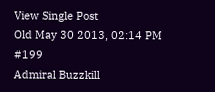View Single Post
Old May 30 2013, 02:14 PM   #199
Admiral Buzzkill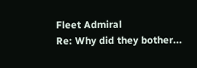Fleet Admiral
Re: Why did they bother...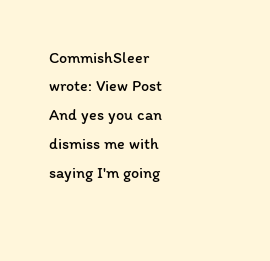CommishSleer wrote: View Post
And yes you can dismiss me with saying I'm going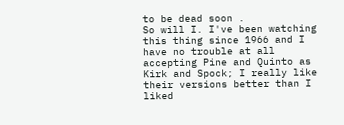to be dead soon .
So will I. I've been watching this thing since 1966 and I have no trouble at all accepting Pine and Quinto as Kirk and Spock; I really like their versions better than I liked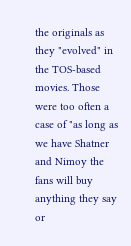the originals as they "evolved" in the TOS-based movies. Those were too often a case of "as long as we have Shatner and Nimoy the fans will buy anything they say or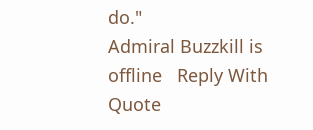do."
Admiral Buzzkill is offline   Reply With Quote